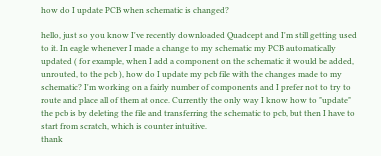how do I update PCB when schematic is changed?

hello, just so you know I've recently downloaded Quadcept and I'm still getting used to it. In eagle whenever I made a change to my schematic my PCB automatically updated ( for example, when I add a component on the schematic it would be added, unrouted, to the pcb ), how do I update my pcb file with the changes made to my schematic? I'm working on a fairly number of components and I prefer not to try to route and place all of them at once. Currently the only way I know how to "update" the pcb is by deleting the file and transferring the schematic to pcb, but then I have to start from scratch, which is counter intuitive.
thank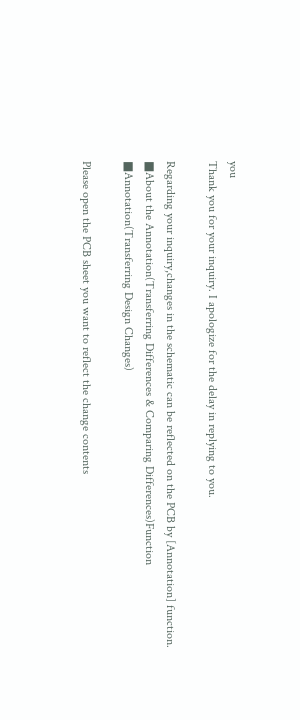you
Thank you for your inquiry. I apologize for the delay in replying to you.

Regarding your inquiry,changes in the schematic can be reflected on the PCB by [Annotation] function.
■About the Annotation(Transferring Differences & Comparing Differences)Function
■Annotation(Transferring Design Changes)

Please open the PCB sheet you want to reflect the change contents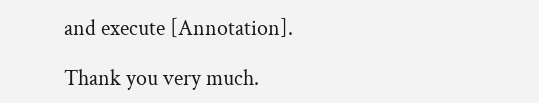and execute [Annotation].

Thank you very much.